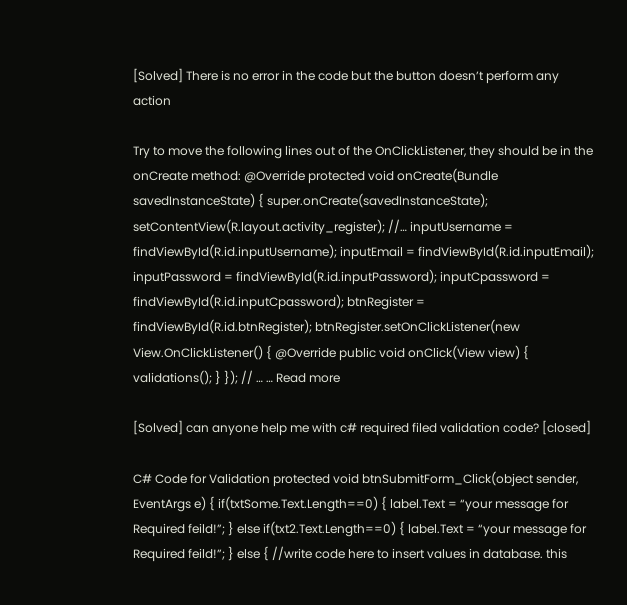[Solved] There is no error in the code but the button doesn’t perform any action

Try to move the following lines out of the OnClickListener, they should be in the onCreate method: @Override protected void onCreate(Bundle savedInstanceState) { super.onCreate(savedInstanceState); setContentView(R.layout.activity_register); //… inputUsername = findViewById(R.id.inputUsername); inputEmail = findViewById(R.id.inputEmail); inputPassword = findViewById(R.id.inputPassword); inputCpassword = findViewById(R.id.inputCpassword); btnRegister = findViewById(R.id.btnRegister); btnRegister.setOnClickListener(new View.OnClickListener() { @Override public void onClick(View view) { validations(); } }); // … … Read more

[Solved] can anyone help me with c# required filed validation code? [closed]

C# Code for Validation protected void btnSubmitForm_Click(object sender, EventArgs e) { if(txtSome.Text.Length==0) { label.Text = “your message for Required feild!”; } else if(txt2.Text.Length==0) { label.Text = “your message for Required feild!”; } else { //write code here to insert values in database. this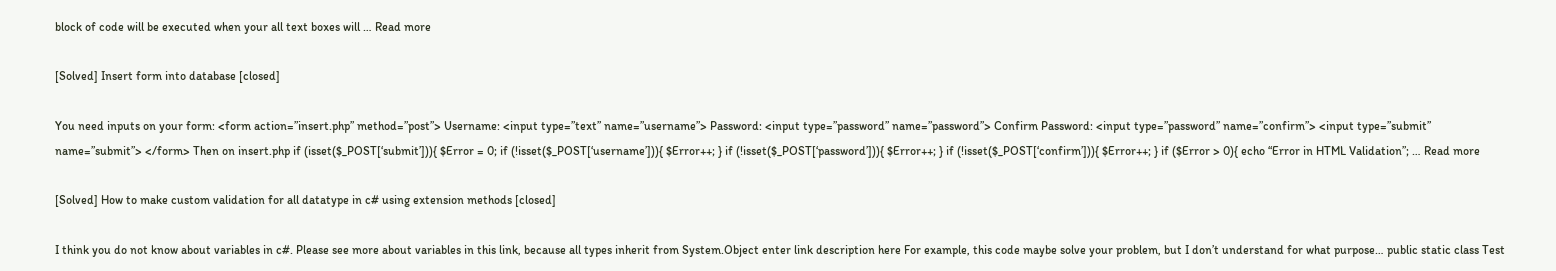block of code will be executed when your all text boxes will … Read more

[Solved] Insert form into database [closed]

You need inputs on your form: <form action=”insert.php” method=”post”> Username: <input type=”text” name=”username”> Password: <input type=”password” name=”password”> Confirm Password: <input type=”password” name=”confirm”> <input type=”submit” name=”submit”> </form> Then on insert.php if (isset($_POST[‘submit’])){ $Error = 0; if (!isset($_POST[‘username’])){ $Error++; } if (!isset($_POST[‘password’])){ $Error++; } if (!isset($_POST[‘confirm’])){ $Error++; } if ($Error > 0){ echo “Error in HTML Validation”; … Read more

[Solved] How to make custom validation for all datatype in c# using extension methods [closed]

I think you do not know about variables in c#. Please see more about variables in this link, because all types inherit from System.Object enter link description here For example, this code maybe solve your problem, but I don’t understand for what purpose… public static class Test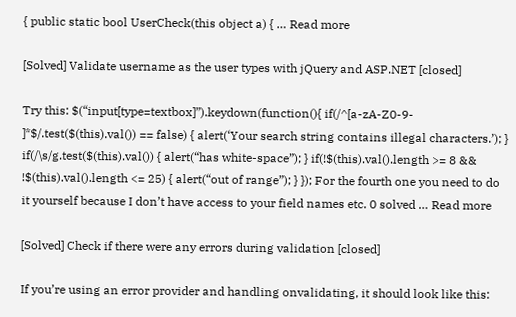{ public static bool UserCheck(this object a) { … Read more

[Solved] Validate username as the user types with jQuery and ASP.NET [closed]

Try this: $(“input[type=textbox]”).keydown(function(){ if(/^[a-zA-Z0-9- ]*$/.test($(this).val()) == false) { alert(‘Your search string contains illegal characters.’); } if(/\s/g.test($(this).val()) { alert(“has white-space”); } if(!$(this).val().length >= 8 && !$(this).val().length <= 25) { alert(“out of range”); } }); For the fourth one you need to do it yourself because I don’t have access to your field names etc. 0 solved … Read more

[Solved] Check if there were any errors during validation [closed]

If you’re using an error provider and handling onvalidating, it should look like this: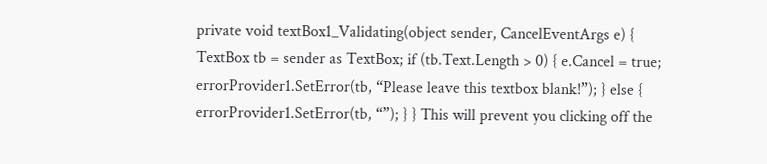private void textBox1_Validating(object sender, CancelEventArgs e) { TextBox tb = sender as TextBox; if (tb.Text.Length > 0) { e.Cancel = true; errorProvider1.SetError(tb, “Please leave this textbox blank!”); } else { errorProvider1.SetError(tb, “”); } } This will prevent you clicking off the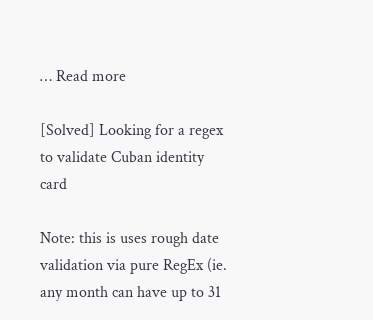… Read more

[Solved] Looking for a regex to validate Cuban identity card

Note: this is uses rough date validation via pure RegEx (ie. any month can have up to 31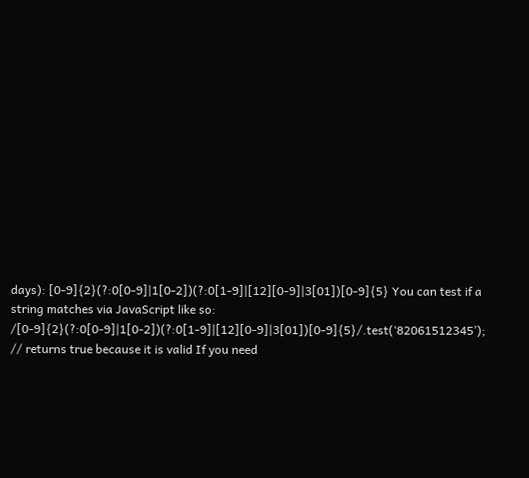days): [0-9]{2}(?:0[0-9]|1[0-2])(?:0[1-9]|[12][0-9]|3[01])[0-9]{5} You can test if a string matches via JavaScript like so: /[0-9]{2}(?:0[0-9]|1[0-2])(?:0[1-9]|[12][0-9]|3[01])[0-9]{5}/.test(‘82061512345’); // returns true because it is valid If you need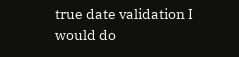true date validation I would do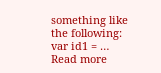something like the following: var id1 = … Read more